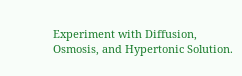Experiment with Diffusion, Osmosis, and Hypertonic Solution.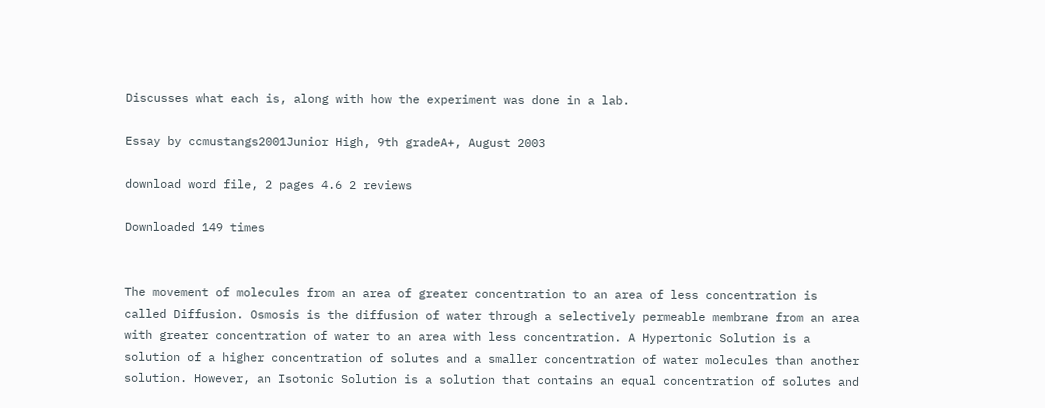Discusses what each is, along with how the experiment was done in a lab.

Essay by ccmustangs2001Junior High, 9th gradeA+, August 2003

download word file, 2 pages 4.6 2 reviews

Downloaded 149 times


The movement of molecules from an area of greater concentration to an area of less concentration is called Diffusion. Osmosis is the diffusion of water through a selectively permeable membrane from an area with greater concentration of water to an area with less concentration. A Hypertonic Solution is a solution of a higher concentration of solutes and a smaller concentration of water molecules than another solution. However, an Isotonic Solution is a solution that contains an equal concentration of solutes and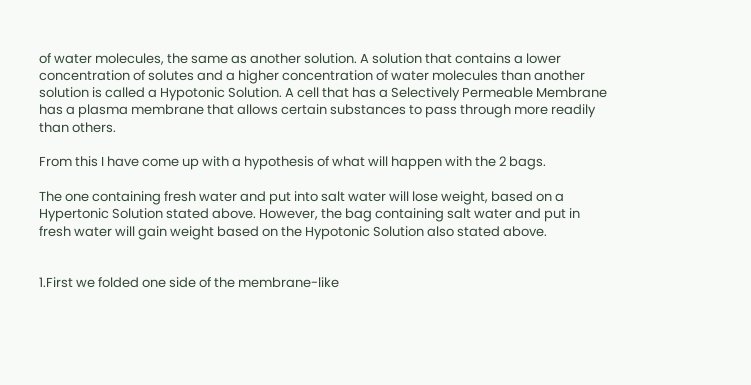of water molecules, the same as another solution. A solution that contains a lower concentration of solutes and a higher concentration of water molecules than another solution is called a Hypotonic Solution. A cell that has a Selectively Permeable Membrane has a plasma membrane that allows certain substances to pass through more readily than others.

From this I have come up with a hypothesis of what will happen with the 2 bags.

The one containing fresh water and put into salt water will lose weight, based on a Hypertonic Solution stated above. However, the bag containing salt water and put in fresh water will gain weight based on the Hypotonic Solution also stated above.


1.First we folded one side of the membrane-like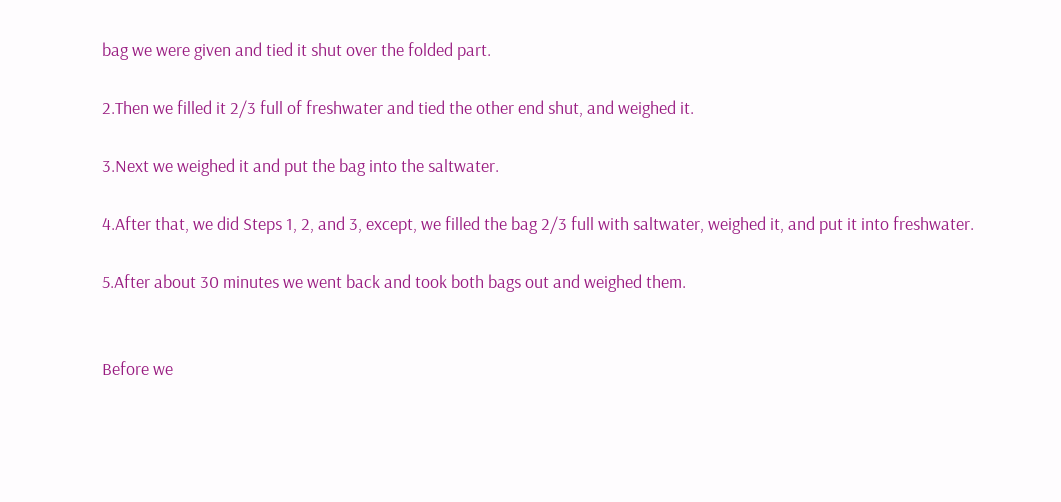bag we were given and tied it shut over the folded part.

2.Then we filled it 2/3 full of freshwater and tied the other end shut, and weighed it.

3.Next we weighed it and put the bag into the saltwater.

4.After that, we did Steps 1, 2, and 3, except, we filled the bag 2/3 full with saltwater, weighed it, and put it into freshwater.

5.After about 30 minutes we went back and took both bags out and weighed them.


Before we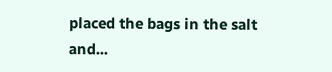placed the bags in the salt and...